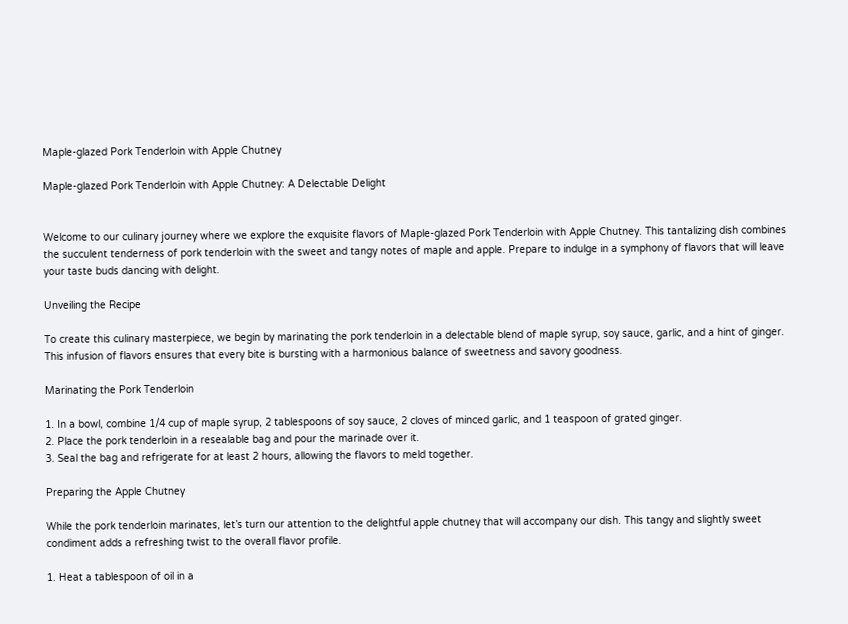Maple-glazed Pork Tenderloin with Apple Chutney

Maple-glazed Pork Tenderloin with Apple Chutney: A Delectable Delight


Welcome to our culinary journey where we explore the exquisite flavors of Maple-glazed Pork Tenderloin with Apple Chutney. This tantalizing dish combines the succulent tenderness of pork tenderloin with the sweet and tangy notes of maple and apple. Prepare to indulge in a symphony of flavors that will leave your taste buds dancing with delight.

Unveiling the Recipe

To create this culinary masterpiece, we begin by marinating the pork tenderloin in a delectable blend of maple syrup, soy sauce, garlic, and a hint of ginger. This infusion of flavors ensures that every bite is bursting with a harmonious balance of sweetness and savory goodness.

Marinating the Pork Tenderloin

1. In a bowl, combine 1/4 cup of maple syrup, 2 tablespoons of soy sauce, 2 cloves of minced garlic, and 1 teaspoon of grated ginger.
2. Place the pork tenderloin in a resealable bag and pour the marinade over it.
3. Seal the bag and refrigerate for at least 2 hours, allowing the flavors to meld together.

Preparing the Apple Chutney

While the pork tenderloin marinates, let’s turn our attention to the delightful apple chutney that will accompany our dish. This tangy and slightly sweet condiment adds a refreshing twist to the overall flavor profile.

1. Heat a tablespoon of oil in a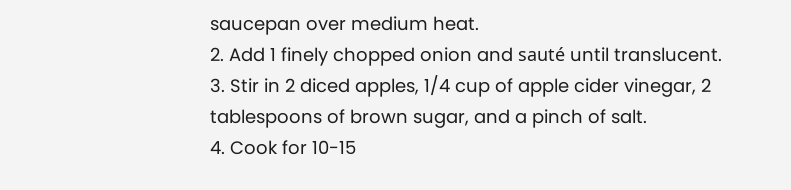saucepan over medium heat.
2. Add 1 finely chopped onion and sauté until translucent.
3. Stir in 2 diced apples, 1/4 cup of apple cider vinegar, 2 tablespoons of brown sugar, and a pinch of salt.
4. Cook for 10-15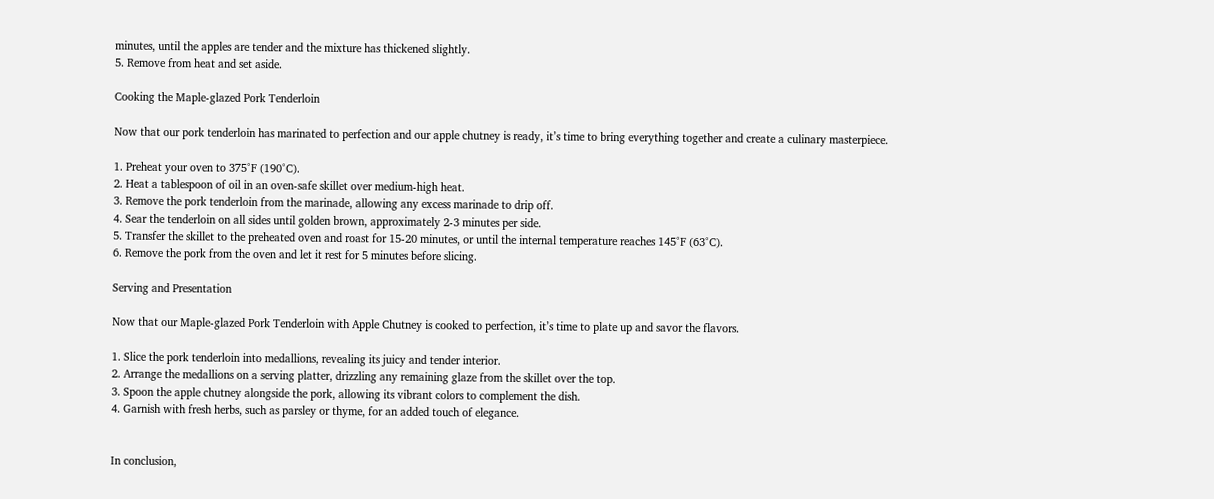minutes, until the apples are tender and the mixture has thickened slightly.
5. Remove from heat and set aside.

Cooking the Maple-glazed Pork Tenderloin

Now that our pork tenderloin has marinated to perfection and our apple chutney is ready, it’s time to bring everything together and create a culinary masterpiece.

1. Preheat your oven to 375°F (190°C).
2. Heat a tablespoon of oil in an oven-safe skillet over medium-high heat.
3. Remove the pork tenderloin from the marinade, allowing any excess marinade to drip off.
4. Sear the tenderloin on all sides until golden brown, approximately 2-3 minutes per side.
5. Transfer the skillet to the preheated oven and roast for 15-20 minutes, or until the internal temperature reaches 145°F (63°C).
6. Remove the pork from the oven and let it rest for 5 minutes before slicing.

Serving and Presentation

Now that our Maple-glazed Pork Tenderloin with Apple Chutney is cooked to perfection, it’s time to plate up and savor the flavors.

1. Slice the pork tenderloin into medallions, revealing its juicy and tender interior.
2. Arrange the medallions on a serving platter, drizzling any remaining glaze from the skillet over the top.
3. Spoon the apple chutney alongside the pork, allowing its vibrant colors to complement the dish.
4. Garnish with fresh herbs, such as parsley or thyme, for an added touch of elegance.


In conclusion,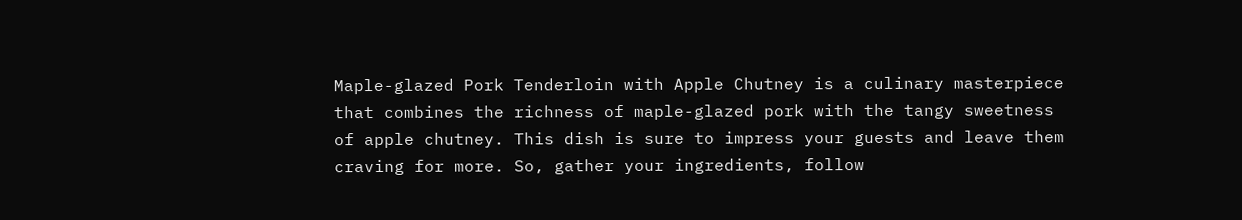Maple-glazed Pork Tenderloin with Apple Chutney is a culinary masterpiece that combines the richness of maple-glazed pork with the tangy sweetness of apple chutney. This dish is sure to impress your guests and leave them craving for more. So, gather your ingredients, follow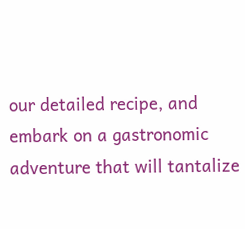our detailed recipe, and embark on a gastronomic adventure that will tantalize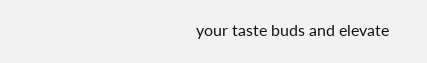your taste buds and elevate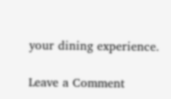your dining experience.

Leave a Comment